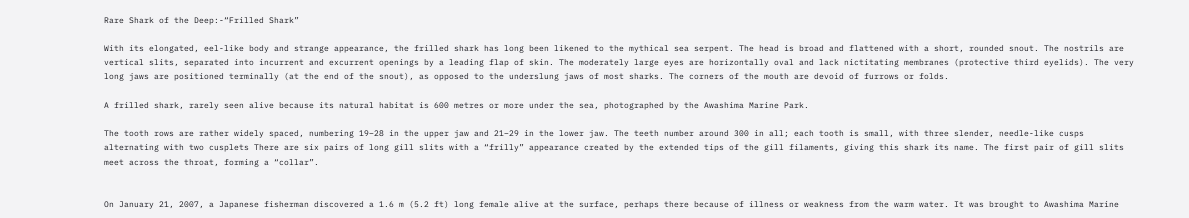Rare Shark of the Deep:-“Frilled Shark”

With its elongated, eel-like body and strange appearance, the frilled shark has long been likened to the mythical sea serpent. The head is broad and flattened with a short, rounded snout. The nostrils are vertical slits, separated into incurrent and excurrent openings by a leading flap of skin. The moderately large eyes are horizontally oval and lack nictitating membranes (protective third eyelids). The very long jaws are positioned terminally (at the end of the snout), as opposed to the underslung jaws of most sharks. The corners of the mouth are devoid of furrows or folds.

A frilled shark, rarely seen alive because its natural habitat is 600 metres or more under the sea, photographed by the Awashima Marine Park.

The tooth rows are rather widely spaced, numbering 19–28 in the upper jaw and 21–29 in the lower jaw. The teeth number around 300 in all; each tooth is small, with three slender, needle-like cusps alternating with two cusplets There are six pairs of long gill slits with a “frilly” appearance created by the extended tips of the gill filaments, giving this shark its name. The first pair of gill slits meet across the throat, forming a “collar”.


On January 21, 2007, a Japanese fisherman discovered a 1.6 m (5.2 ft) long female alive at the surface, perhaps there because of illness or weakness from the warm water. It was brought to Awashima Marine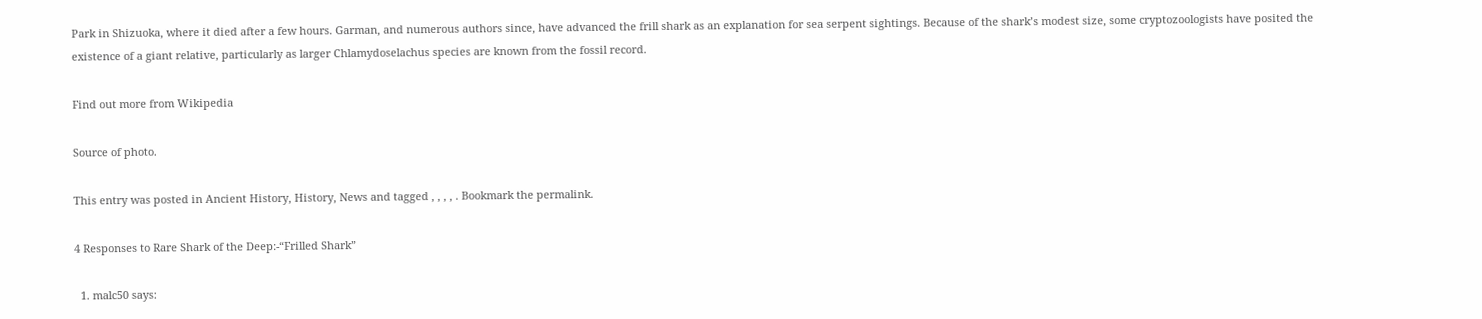Park in Shizuoka, where it died after a few hours. Garman, and numerous authors since, have advanced the frill shark as an explanation for sea serpent sightings. Because of the shark’s modest size, some cryptozoologists have posited the existence of a giant relative, particularly as larger Chlamydoselachus species are known from the fossil record.

Find out more from Wikipedia

Source of photo.

This entry was posted in Ancient History, History, News and tagged , , , , . Bookmark the permalink.

4 Responses to Rare Shark of the Deep:-“Frilled Shark”

  1. malc50 says: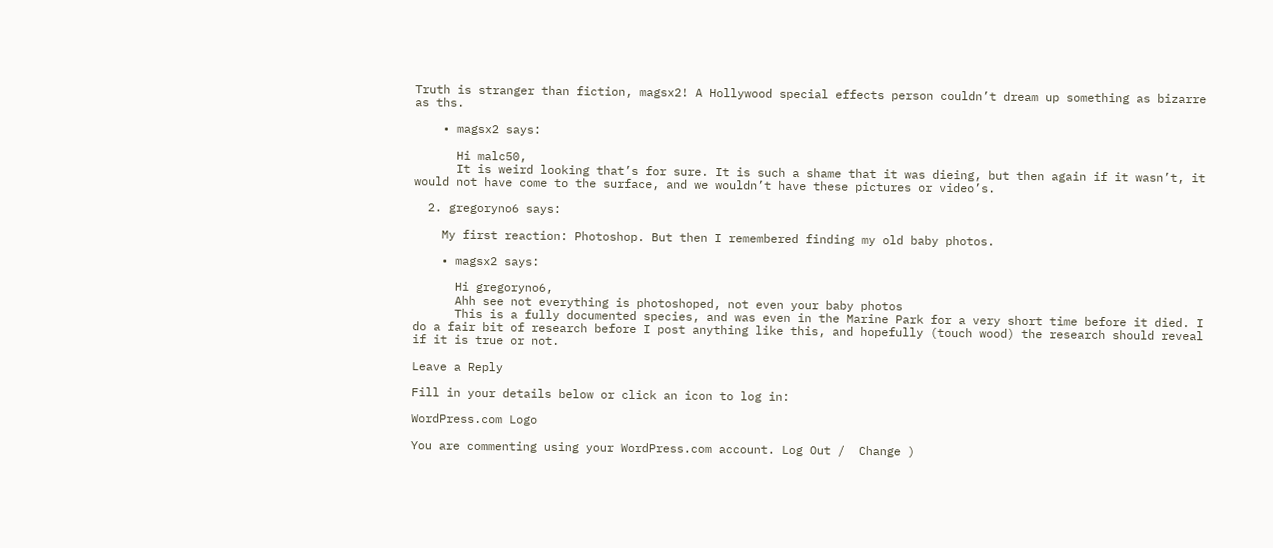Truth is stranger than fiction, magsx2! A Hollywood special effects person couldn’t dream up something as bizarre as ths.

    • magsx2 says:

      Hi malc50,
      It is weird looking that’s for sure. It is such a shame that it was dieing, but then again if it wasn’t, it would not have come to the surface, and we wouldn’t have these pictures or video’s.

  2. gregoryno6 says:

    My first reaction: Photoshop. But then I remembered finding my old baby photos.

    • magsx2 says:

      Hi gregoryno6,
      Ahh see not everything is photoshoped, not even your baby photos
      This is a fully documented species, and was even in the Marine Park for a very short time before it died. I do a fair bit of research before I post anything like this, and hopefully (touch wood) the research should reveal if it is true or not.

Leave a Reply

Fill in your details below or click an icon to log in:

WordPress.com Logo

You are commenting using your WordPress.com account. Log Out /  Change )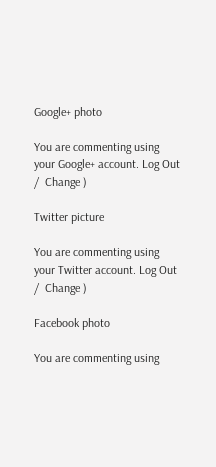Google+ photo

You are commenting using your Google+ account. Log Out /  Change )

Twitter picture

You are commenting using your Twitter account. Log Out /  Change )

Facebook photo

You are commenting using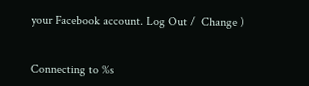your Facebook account. Log Out /  Change )


Connecting to %s